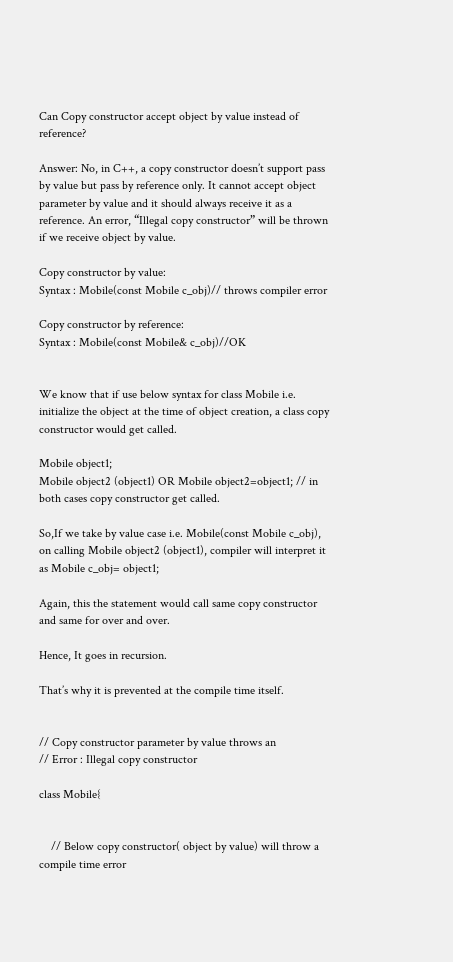Can Copy constructor accept object by value instead of reference?

Answer: No, in C++, a copy constructor doesn’t support pass by value but pass by reference only. It cannot accept object parameter by value and it should always receive it as a reference. An error, “Illegal copy constructor” will be thrown if we receive object by value.

Copy constructor by value:
Syntax : Mobile(const Mobile c_obj)// throws compiler error

Copy constructor by reference:
Syntax : Mobile(const Mobile& c_obj)//OK


We know that if use below syntax for class Mobile i.e. initialize the object at the time of object creation, a class copy constructor would get called.

Mobile object1;
Mobile object2 (object1) OR Mobile object2=object1; // in both cases copy constructor get called.

So,If we take by value case i.e. Mobile(const Mobile c_obj),
on calling Mobile object2 (object1), compiler will interpret it as Mobile c_obj= object1;

Again, this the statement would call same copy constructor and same for over and over.

Hence, It goes in recursion.

That’s why it is prevented at the compile time itself.


// Copy constructor parameter by value throws an
// Error : Illegal copy constructor

class Mobile{


    // Below copy constructor( object by value) will throw a compile time error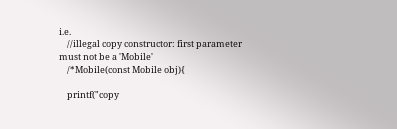i.e.
    //illegal copy constructor: first parameter must not be a 'Mobile'
    /*Mobile(const Mobile obj){

    printf("copy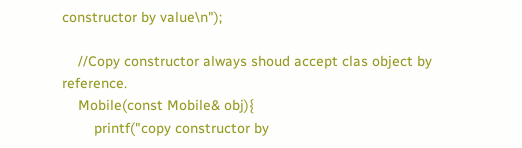constructor by value\n");

    //Copy constructor always shoud accept clas object by reference.
    Mobile(const Mobile& obj){
        printf("copy constructor by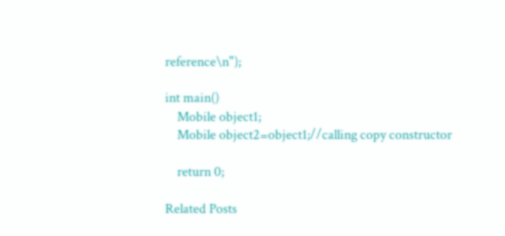reference\n");

int main()
    Mobile object1;
    Mobile object2=object1;//calling copy constructor

    return 0;

Related Posts